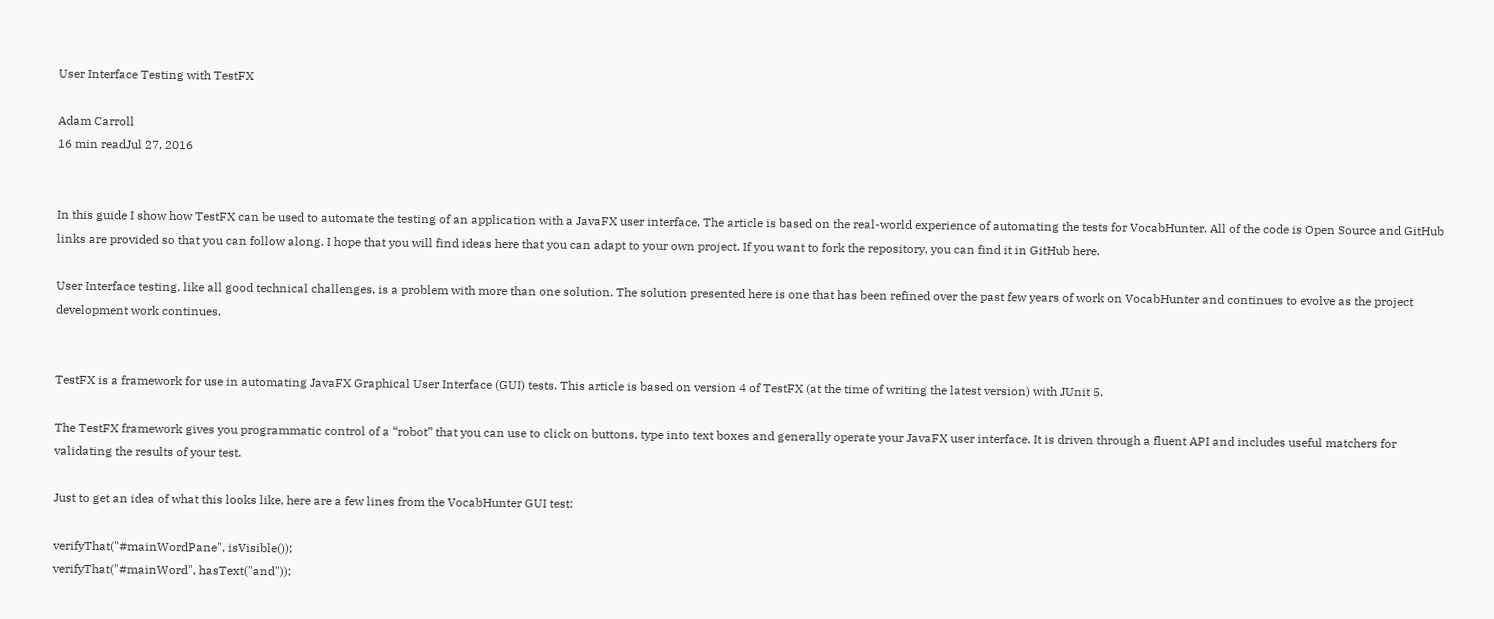User Interface Testing with TestFX

Adam Carroll
16 min readJul 27, 2016


In this guide I show how TestFX can be used to automate the testing of an application with a JavaFX user interface. The article is based on the real-world experience of automating the tests for VocabHunter. All of the code is Open Source and GitHub links are provided so that you can follow along. I hope that you will find ideas here that you can adapt to your own project. If you want to fork the repository, you can find it in GitHub here.

User Interface testing, like all good technical challenges, is a problem with more than one solution. The solution presented here is one that has been refined over the past few years of work on VocabHunter and continues to evolve as the project development work continues.


TestFX is a framework for use in automating JavaFX Graphical User Interface (GUI) tests. This article is based on version 4 of TestFX (at the time of writing the latest version) with JUnit 5.

The TestFX framework gives you programmatic control of a “robot” that you can use to click on buttons, type into text boxes and generally operate your JavaFX user interface. It is driven through a fluent API and includes useful matchers for validating the results of your test.

Just to get an idea of what this looks like, here are a few lines from the VocabHunter GUI test:

verifyThat("#mainWordPane", isVisible());
verifyThat("#mainWord", hasText("and"));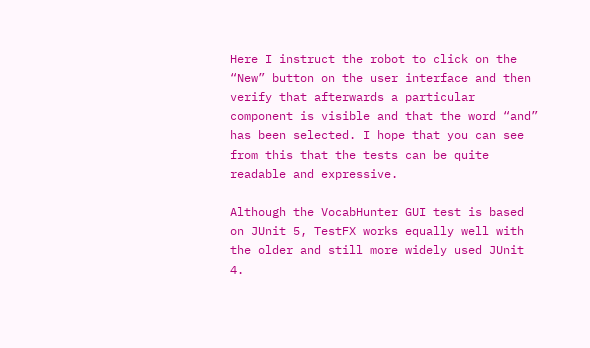Here I instruct the robot to click on the “New” button on the user interface and then verify that afterwards a particular component is visible and that the word “and” has been selected. I hope that you can see from this that the tests can be quite readable and expressive.

Although the VocabHunter GUI test is based on JUnit 5, TestFX works equally well with the older and still more widely used JUnit 4.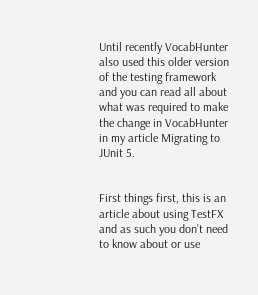Until recently VocabHunter also used this older version of the testing framework and you can read all about what was required to make the change in VocabHunter in my article Migrating to JUnit 5.


First things first, this is an article about using TestFX and as such you don’t need to know about or use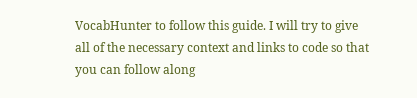VocabHunter to follow this guide. I will try to give all of the necessary context and links to code so that you can follow along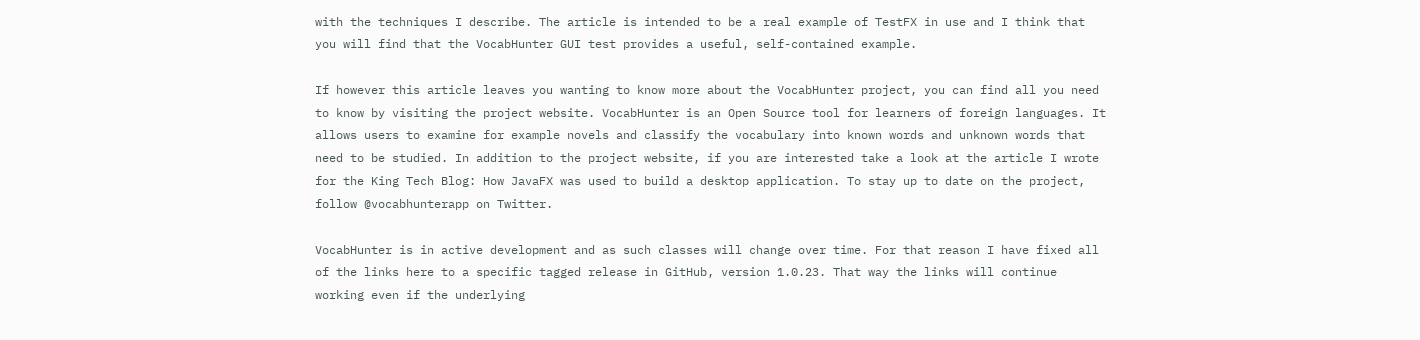with the techniques I describe. The article is intended to be a real example of TestFX in use and I think that you will find that the VocabHunter GUI test provides a useful, self-contained example.

If however this article leaves you wanting to know more about the VocabHunter project, you can find all you need to know by visiting the project website. VocabHunter is an Open Source tool for learners of foreign languages. It allows users to examine for example novels and classify the vocabulary into known words and unknown words that need to be studied. In addition to the project website, if you are interested take a look at the article I wrote for the King Tech Blog: How JavaFX was used to build a desktop application. To stay up to date on the project, follow @vocabhunterapp on Twitter.

VocabHunter is in active development and as such classes will change over time. For that reason I have fixed all of the links here to a specific tagged release in GitHub, version 1.0.23. That way the links will continue working even if the underlying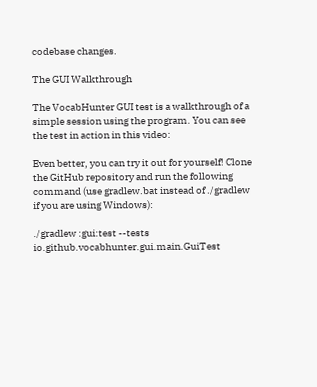codebase changes.

The GUI Walkthrough

The VocabHunter GUI test is a walkthrough of a simple session using the program. You can see the test in action in this video:

Even better, you can try it out for yourself! Clone the GitHub repository and run the following command (use gradlew.bat instead of ./gradlew if you are using Windows):

./gradlew :gui:test --tests io.github.vocabhunter.gui.main.GuiTest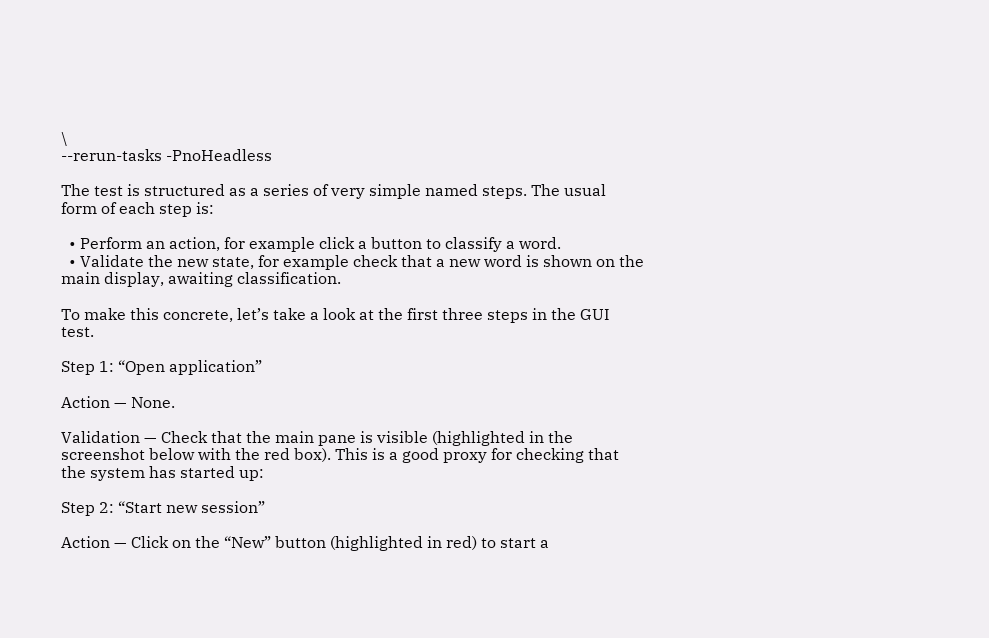\
--rerun-tasks -PnoHeadless

The test is structured as a series of very simple named steps. The usual form of each step is:

  • Perform an action, for example click a button to classify a word.
  • Validate the new state, for example check that a new word is shown on the main display, awaiting classification.

To make this concrete, let’s take a look at the first three steps in the GUI test.

Step 1: “Open application”

Action — None.

Validation — Check that the main pane is visible (highlighted in the screenshot below with the red box). This is a good proxy for checking that the system has started up:

Step 2: “Start new session”

Action — Click on the “New” button (highlighted in red) to start a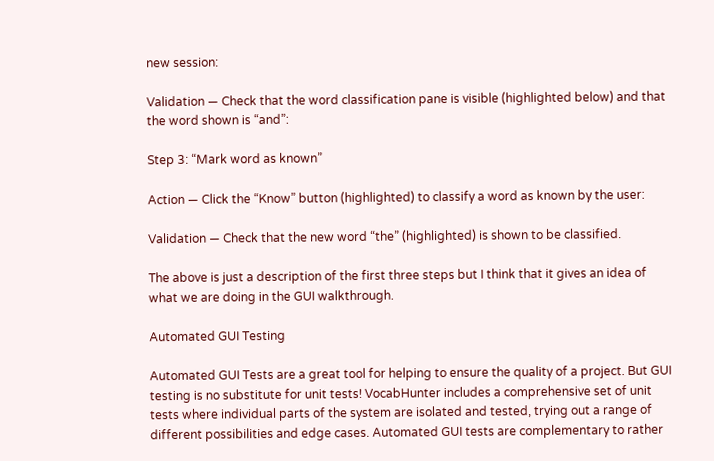new session:

Validation — Check that the word classification pane is visible (highlighted below) and that the word shown is “and”:

Step 3: “Mark word as known”

Action — Click the “Know” button (highlighted) to classify a word as known by the user:

Validation — Check that the new word “the” (highlighted) is shown to be classified.

The above is just a description of the first three steps but I think that it gives an idea of what we are doing in the GUI walkthrough.

Automated GUI Testing

Automated GUI Tests are a great tool for helping to ensure the quality of a project. But GUI testing is no substitute for unit tests! VocabHunter includes a comprehensive set of unit tests where individual parts of the system are isolated and tested, trying out a range of different possibilities and edge cases. Automated GUI tests are complementary to rather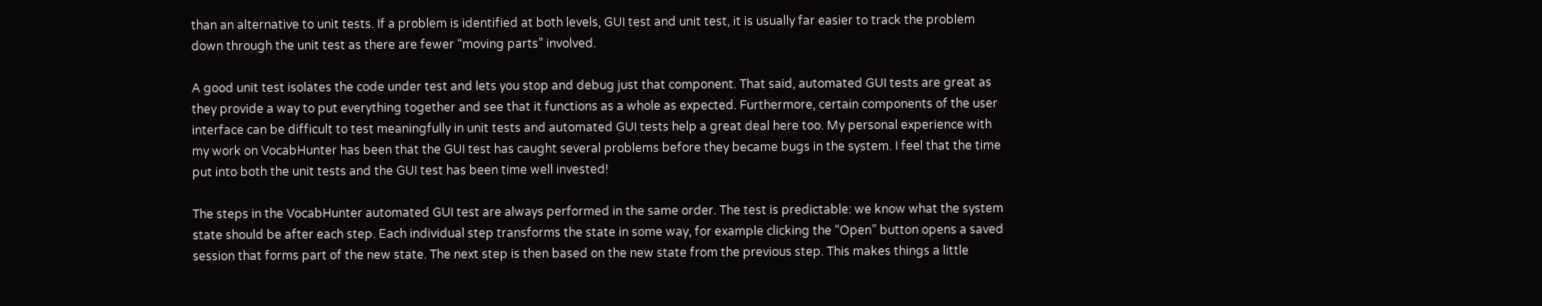than an alternative to unit tests. If a problem is identified at both levels, GUI test and unit test, it is usually far easier to track the problem down through the unit test as there are fewer “moving parts” involved.

A good unit test isolates the code under test and lets you stop and debug just that component. That said, automated GUI tests are great as they provide a way to put everything together and see that it functions as a whole as expected. Furthermore, certain components of the user interface can be difficult to test meaningfully in unit tests and automated GUI tests help a great deal here too. My personal experience with my work on VocabHunter has been that the GUI test has caught several problems before they became bugs in the system. I feel that the time put into both the unit tests and the GUI test has been time well invested!

The steps in the VocabHunter automated GUI test are always performed in the same order. The test is predictable: we know what the system state should be after each step. Each individual step transforms the state in some way, for example clicking the “Open” button opens a saved session that forms part of the new state. The next step is then based on the new state from the previous step. This makes things a little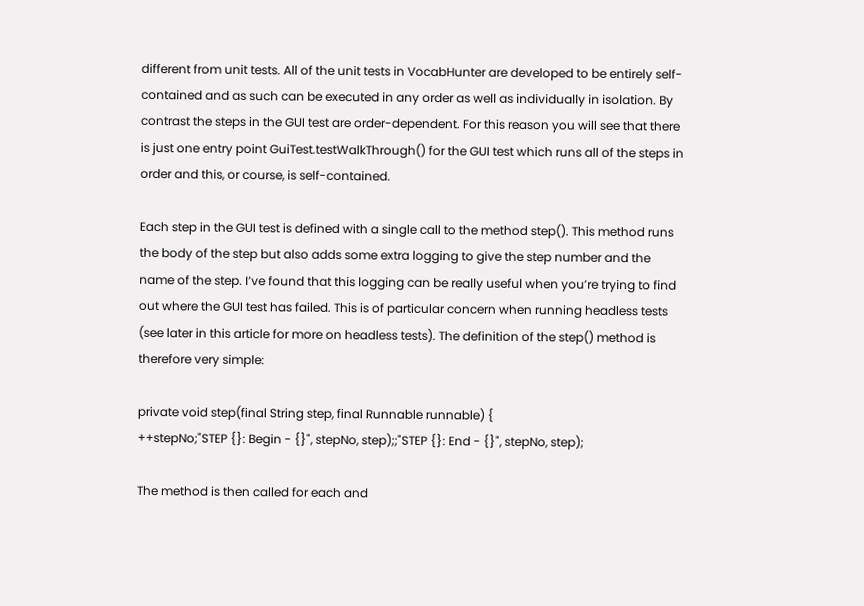different from unit tests. All of the unit tests in VocabHunter are developed to be entirely self-contained and as such can be executed in any order as well as individually in isolation. By contrast the steps in the GUI test are order-dependent. For this reason you will see that there is just one entry point GuiTest.testWalkThrough() for the GUI test which runs all of the steps in order and this, or course, is self-contained.

Each step in the GUI test is defined with a single call to the method step(). This method runs the body of the step but also adds some extra logging to give the step number and the name of the step. I’ve found that this logging can be really useful when you’re trying to find out where the GUI test has failed. This is of particular concern when running headless tests (see later in this article for more on headless tests). The definition of the step() method is therefore very simple:

private void step(final String step, final Runnable runnable) {
++stepNo;"STEP {}: Begin - {}", stepNo, step);;"STEP {}: End - {}", stepNo, step);

The method is then called for each and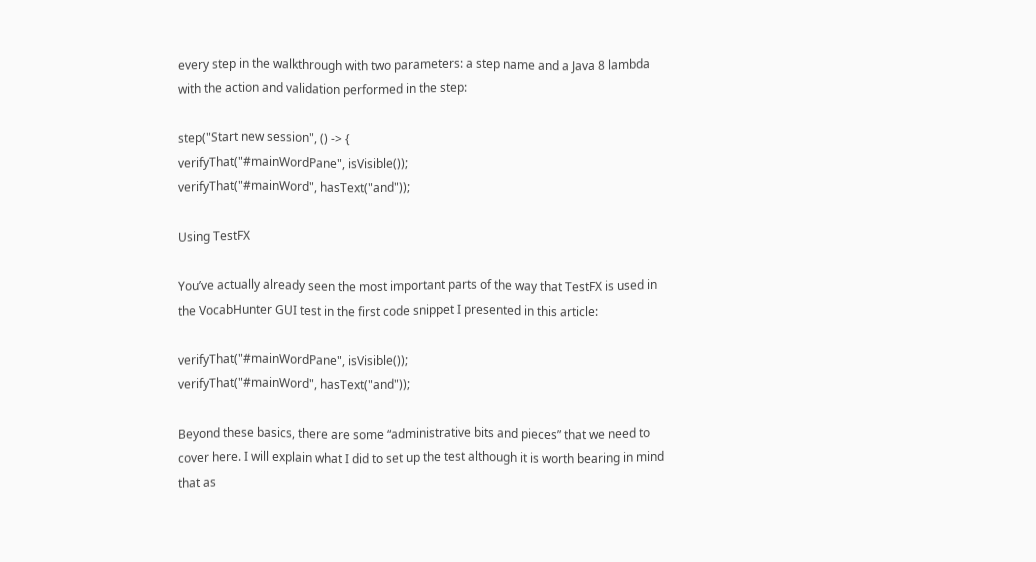every step in the walkthrough with two parameters: a step name and a Java 8 lambda with the action and validation performed in the step:

step("Start new session", () -> {
verifyThat("#mainWordPane", isVisible());
verifyThat("#mainWord", hasText("and"));

Using TestFX

You’ve actually already seen the most important parts of the way that TestFX is used in the VocabHunter GUI test in the first code snippet I presented in this article:

verifyThat("#mainWordPane", isVisible());
verifyThat("#mainWord", hasText("and"));

Beyond these basics, there are some “administrative bits and pieces” that we need to cover here. I will explain what I did to set up the test although it is worth bearing in mind that as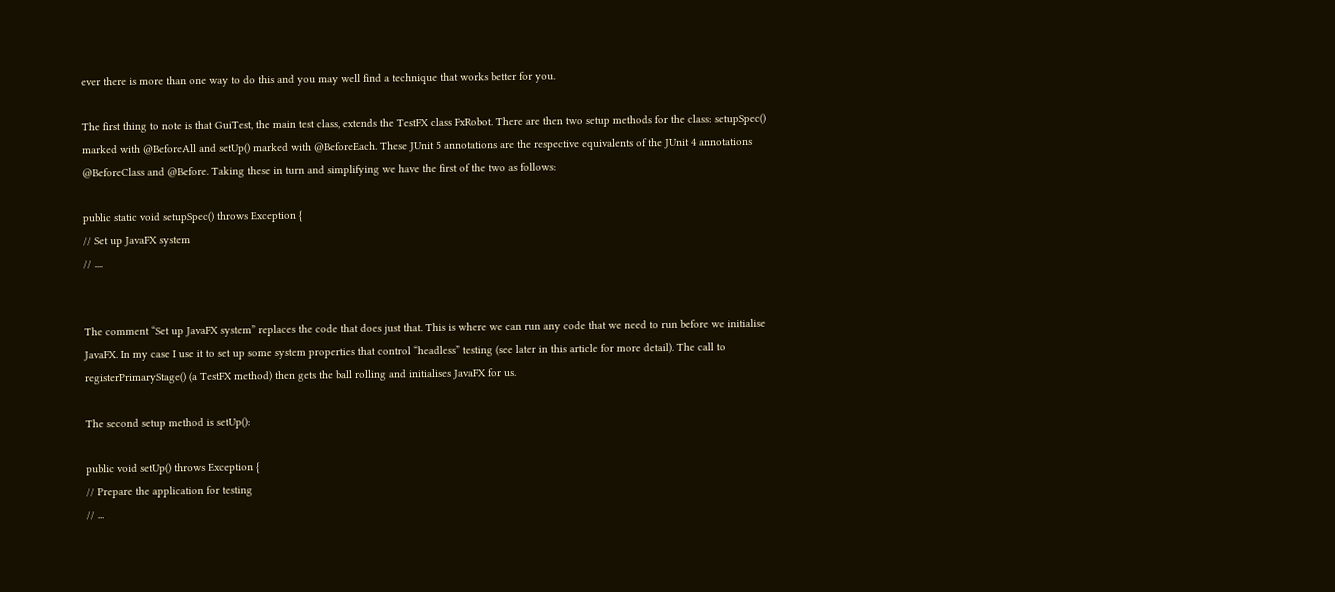ever there is more than one way to do this and you may well find a technique that works better for you.

The first thing to note is that GuiTest, the main test class, extends the TestFX class FxRobot. There are then two setup methods for the class: setupSpec() marked with @BeforeAll and setUp() marked with @BeforeEach. These JUnit 5 annotations are the respective equivalents of the JUnit 4 annotations @BeforeClass and @Before. Taking these in turn and simplifying we have the first of the two as follows:

public static void setupSpec() throws Exception {
// Set up JavaFX system
// ....


The comment “Set up JavaFX system” replaces the code that does just that. This is where we can run any code that we need to run before we initialise JavaFX. In my case I use it to set up some system properties that control “headless” testing (see later in this article for more detail). The call to registerPrimaryStage() (a TestFX method) then gets the ball rolling and initialises JavaFX for us.

The second setup method is setUp():

public void setUp() throws Exception {
// Prepare the application for testing
// ...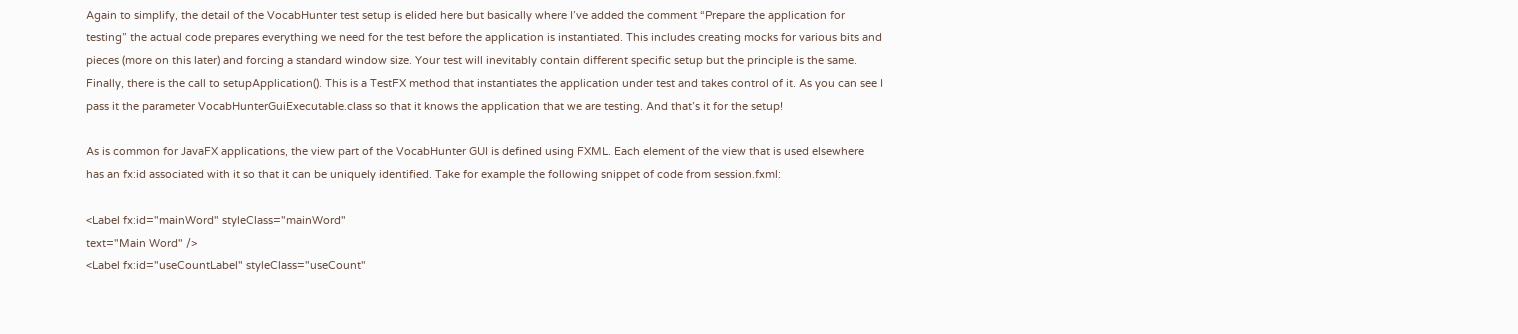Again to simplify, the detail of the VocabHunter test setup is elided here but basically where I’ve added the comment “Prepare the application for testing” the actual code prepares everything we need for the test before the application is instantiated. This includes creating mocks for various bits and pieces (more on this later) and forcing a standard window size. Your test will inevitably contain different specific setup but the principle is the same. Finally, there is the call to setupApplication(). This is a TestFX method that instantiates the application under test and takes control of it. As you can see I pass it the parameter VocabHunterGuiExecutable.class so that it knows the application that we are testing. And that’s it for the setup!

As is common for JavaFX applications, the view part of the VocabHunter GUI is defined using FXML. Each element of the view that is used elsewhere has an fx:id associated with it so that it can be uniquely identified. Take for example the following snippet of code from session.fxml:

<Label fx:id="mainWord" styleClass="mainWord"
text="Main Word" />
<Label fx:id="useCountLabel" styleClass="useCount"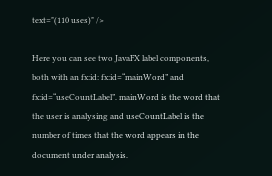text="(110 uses)" />

Here you can see two JavaFX label components, both with an fx:id: fx:id=“mainWord” and fx:id=“useCountLabel”. mainWord is the word that the user is analysing and useCountLabel is the number of times that the word appears in the document under analysis.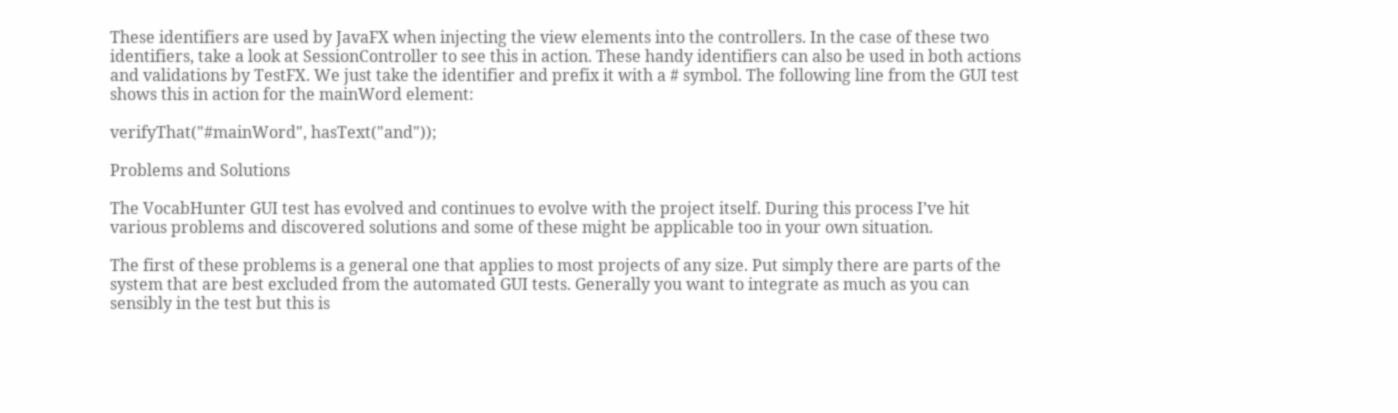These identifiers are used by JavaFX when injecting the view elements into the controllers. In the case of these two identifiers, take a look at SessionController to see this in action. These handy identifiers can also be used in both actions and validations by TestFX. We just take the identifier and prefix it with a # symbol. The following line from the GUI test shows this in action for the mainWord element:

verifyThat("#mainWord", hasText("and"));

Problems and Solutions

The VocabHunter GUI test has evolved and continues to evolve with the project itself. During this process I’ve hit various problems and discovered solutions and some of these might be applicable too in your own situation.

The first of these problems is a general one that applies to most projects of any size. Put simply there are parts of the system that are best excluded from the automated GUI tests. Generally you want to integrate as much as you can sensibly in the test but this is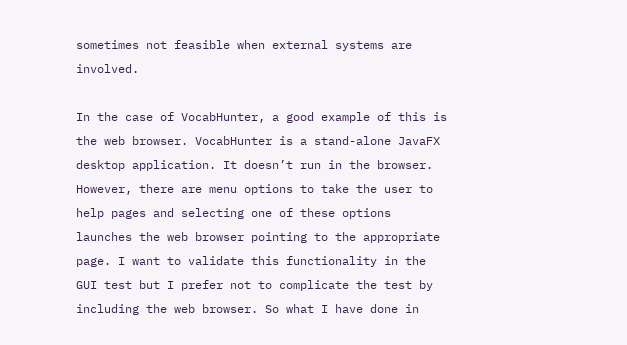sometimes not feasible when external systems are involved.

In the case of VocabHunter, a good example of this is the web browser. VocabHunter is a stand-alone JavaFX desktop application. It doesn’t run in the browser. However, there are menu options to take the user to help pages and selecting one of these options launches the web browser pointing to the appropriate page. I want to validate this functionality in the GUI test but I prefer not to complicate the test by including the web browser. So what I have done in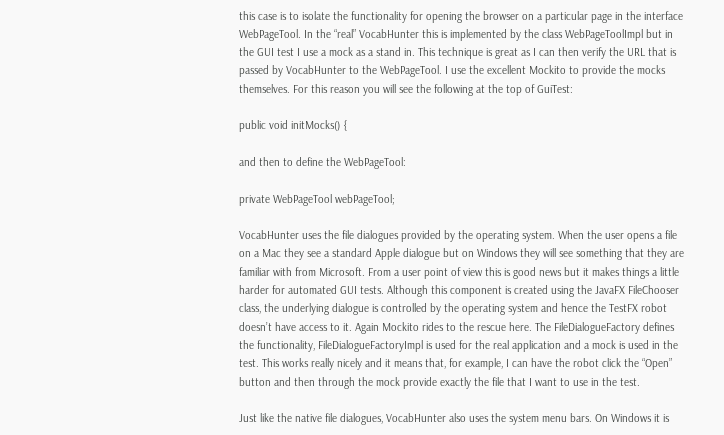this case is to isolate the functionality for opening the browser on a particular page in the interface WebPageTool. In the “real” VocabHunter this is implemented by the class WebPageToolImpl but in the GUI test I use a mock as a stand in. This technique is great as I can then verify the URL that is passed by VocabHunter to the WebPageTool. I use the excellent Mockito to provide the mocks themselves. For this reason you will see the following at the top of GuiTest:

public void initMocks() {

and then to define the WebPageTool:

private WebPageTool webPageTool;

VocabHunter uses the file dialogues provided by the operating system. When the user opens a file on a Mac they see a standard Apple dialogue but on Windows they will see something that they are familiar with from Microsoft. From a user point of view this is good news but it makes things a little harder for automated GUI tests. Although this component is created using the JavaFX FileChooser class, the underlying dialogue is controlled by the operating system and hence the TestFX robot doesn’t have access to it. Again Mockito rides to the rescue here. The FileDialogueFactory defines the functionality, FileDialogueFactoryImpl is used for the real application and a mock is used in the test. This works really nicely and it means that, for example, I can have the robot click the “Open” button and then through the mock provide exactly the file that I want to use in the test.

Just like the native file dialogues, VocabHunter also uses the system menu bars. On Windows it is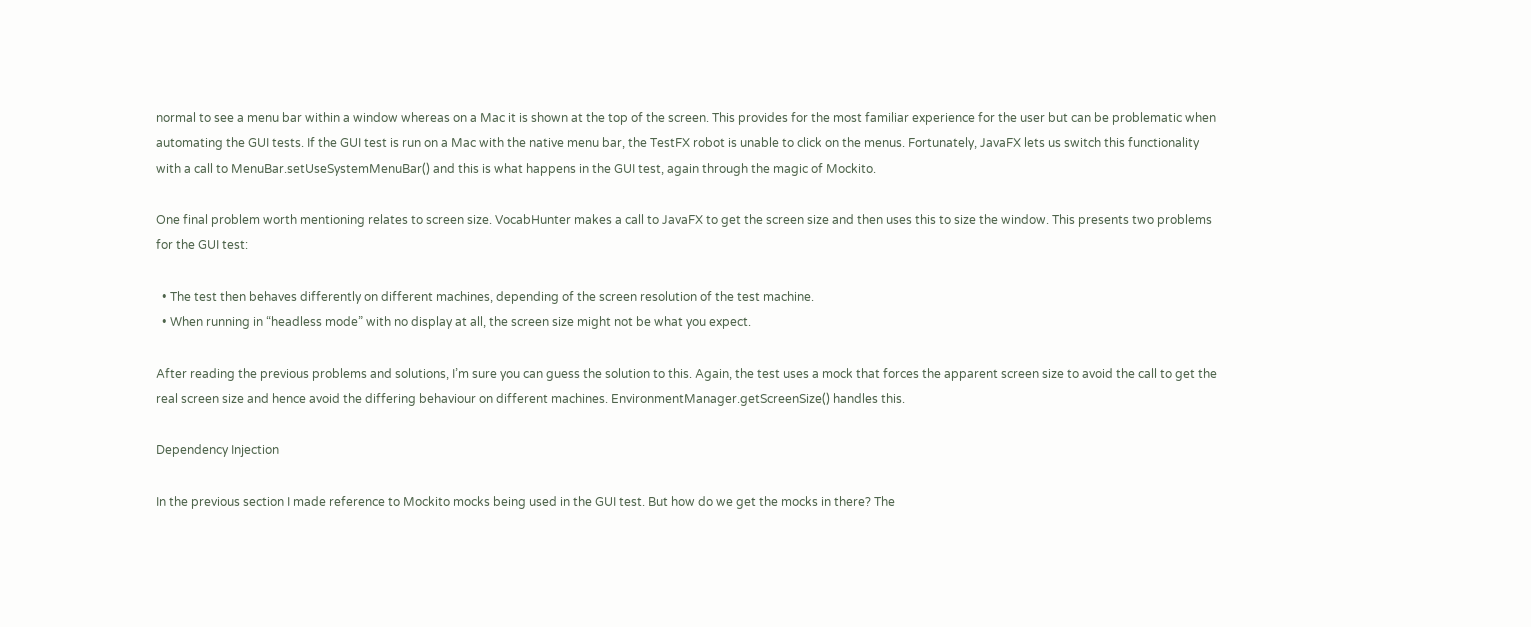normal to see a menu bar within a window whereas on a Mac it is shown at the top of the screen. This provides for the most familiar experience for the user but can be problematic when automating the GUI tests. If the GUI test is run on a Mac with the native menu bar, the TestFX robot is unable to click on the menus. Fortunately, JavaFX lets us switch this functionality with a call to MenuBar.setUseSystemMenuBar() and this is what happens in the GUI test, again through the magic of Mockito.

One final problem worth mentioning relates to screen size. VocabHunter makes a call to JavaFX to get the screen size and then uses this to size the window. This presents two problems for the GUI test:

  • The test then behaves differently on different machines, depending of the screen resolution of the test machine.
  • When running in “headless mode” with no display at all, the screen size might not be what you expect.

After reading the previous problems and solutions, I’m sure you can guess the solution to this. Again, the test uses a mock that forces the apparent screen size to avoid the call to get the real screen size and hence avoid the differing behaviour on different machines. EnvironmentManager.getScreenSize() handles this.

Dependency Injection

In the previous section I made reference to Mockito mocks being used in the GUI test. But how do we get the mocks in there? The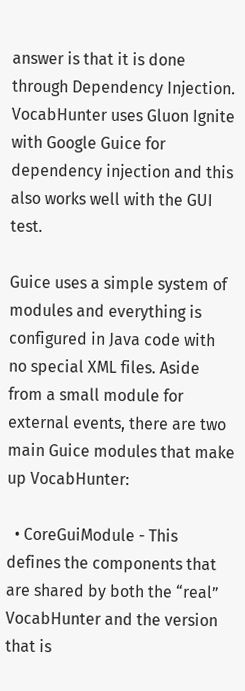answer is that it is done through Dependency Injection. VocabHunter uses Gluon Ignite with Google Guice for dependency injection and this also works well with the GUI test.

Guice uses a simple system of modules and everything is configured in Java code with no special XML files. Aside from a small module for external events, there are two main Guice modules that make up VocabHunter:

  • CoreGuiModule - This defines the components that are shared by both the “real” VocabHunter and the version that is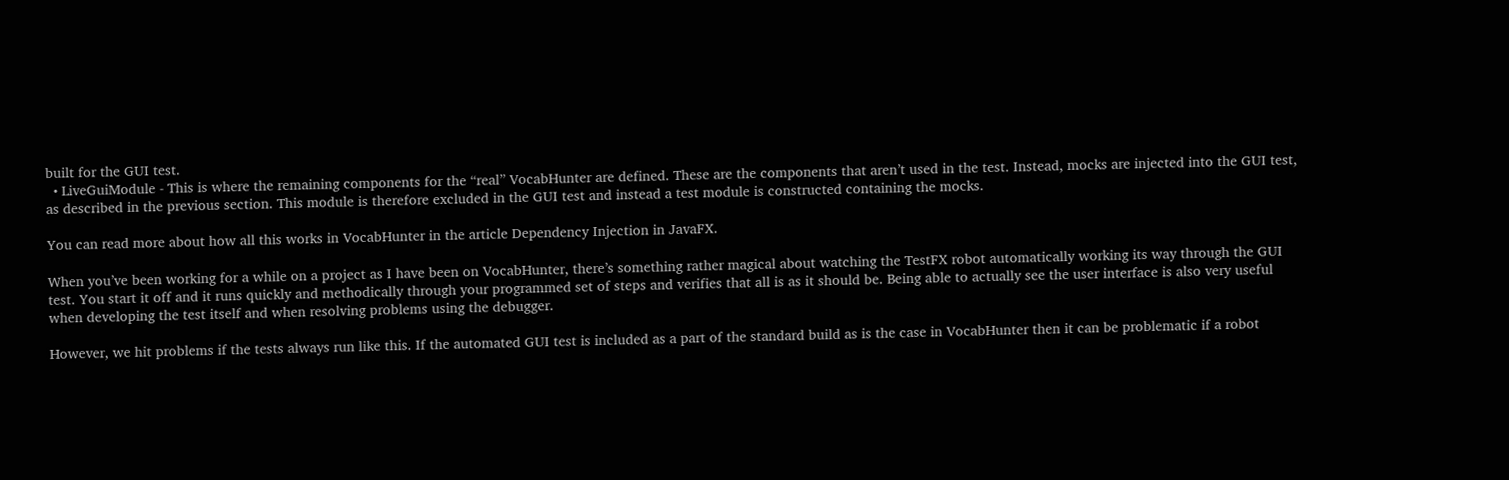built for the GUI test.
  • LiveGuiModule - This is where the remaining components for the “real” VocabHunter are defined. These are the components that aren’t used in the test. Instead, mocks are injected into the GUI test, as described in the previous section. This module is therefore excluded in the GUI test and instead a test module is constructed containing the mocks.

You can read more about how all this works in VocabHunter in the article Dependency Injection in JavaFX.

When you’ve been working for a while on a project as I have been on VocabHunter, there’s something rather magical about watching the TestFX robot automatically working its way through the GUI test. You start it off and it runs quickly and methodically through your programmed set of steps and verifies that all is as it should be. Being able to actually see the user interface is also very useful when developing the test itself and when resolving problems using the debugger.

However, we hit problems if the tests always run like this. If the automated GUI test is included as a part of the standard build as is the case in VocabHunter then it can be problematic if a robot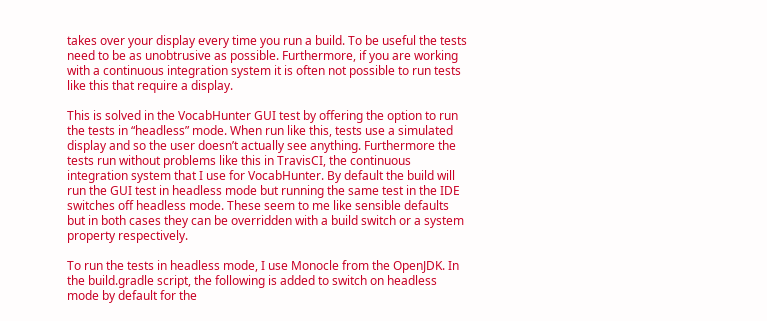takes over your display every time you run a build. To be useful the tests need to be as unobtrusive as possible. Furthermore, if you are working with a continuous integration system it is often not possible to run tests like this that require a display.

This is solved in the VocabHunter GUI test by offering the option to run the tests in “headless” mode. When run like this, tests use a simulated display and so the user doesn’t actually see anything. Furthermore the tests run without problems like this in TravisCI, the continuous integration system that I use for VocabHunter. By default the build will run the GUI test in headless mode but running the same test in the IDE switches off headless mode. These seem to me like sensible defaults but in both cases they can be overridden with a build switch or a system property respectively.

To run the tests in headless mode, I use Monocle from the OpenJDK. In the build.gradle script, the following is added to switch on headless mode by default for the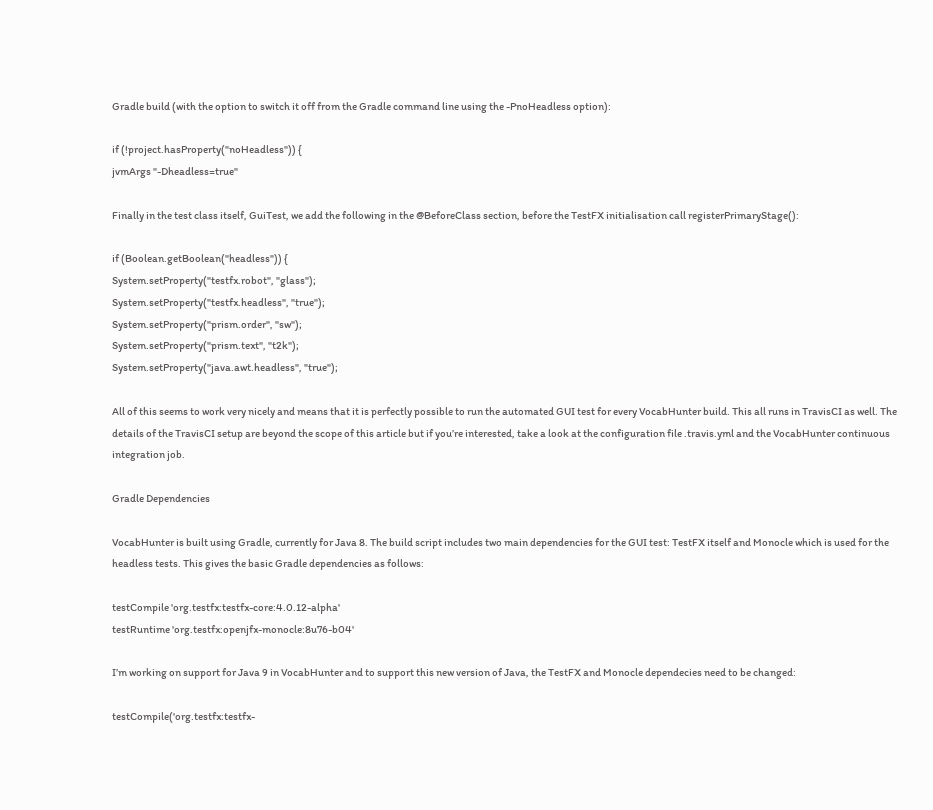Gradle build (with the option to switch it off from the Gradle command line using the -PnoHeadless option):

if (!project.hasProperty("noHeadless")) {
jvmArgs "-Dheadless=true"

Finally in the test class itself, GuiTest, we add the following in the @BeforeClass section, before the TestFX initialisation call registerPrimaryStage():

if (Boolean.getBoolean("headless")) {
System.setProperty("testfx.robot", "glass");
System.setProperty("testfx.headless", "true");
System.setProperty("prism.order", "sw");
System.setProperty("prism.text", "t2k");
System.setProperty("java.awt.headless", "true");

All of this seems to work very nicely and means that it is perfectly possible to run the automated GUI test for every VocabHunter build. This all runs in TravisCI as well. The details of the TravisCI setup are beyond the scope of this article but if you’re interested, take a look at the configuration file .travis.yml and the VocabHunter continuous integration job.

Gradle Dependencies

VocabHunter is built using Gradle, currently for Java 8. The build script includes two main dependencies for the GUI test: TestFX itself and Monocle which is used for the headless tests. This gives the basic Gradle dependencies as follows:

testCompile 'org.testfx:testfx-core:4.0.12-alpha'
testRuntime 'org.testfx:openjfx-monocle:8u76-b04'

I’m working on support for Java 9 in VocabHunter and to support this new version of Java, the TestFX and Monocle dependecies need to be changed:

testCompile('org.testfx:testfx-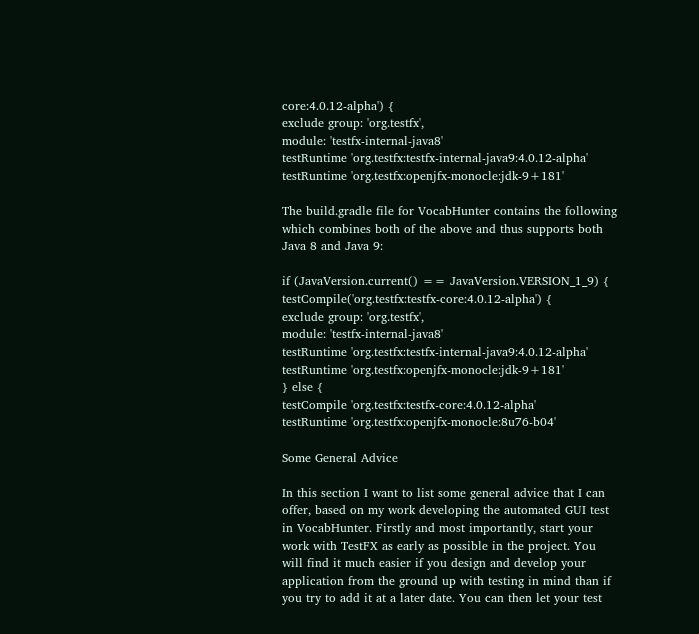core:4.0.12-alpha') {
exclude group: 'org.testfx',
module: 'testfx-internal-java8'
testRuntime 'org.testfx:testfx-internal-java9:4.0.12-alpha'
testRuntime 'org.testfx:openjfx-monocle:jdk-9+181'

The build.gradle file for VocabHunter contains the following which combines both of the above and thus supports both Java 8 and Java 9:

if (JavaVersion.current() == JavaVersion.VERSION_1_9) {
testCompile('org.testfx:testfx-core:4.0.12-alpha') {
exclude group: 'org.testfx',
module: 'testfx-internal-java8'
testRuntime 'org.testfx:testfx-internal-java9:4.0.12-alpha'
testRuntime 'org.testfx:openjfx-monocle:jdk-9+181'
} else {
testCompile 'org.testfx:testfx-core:4.0.12-alpha'
testRuntime 'org.testfx:openjfx-monocle:8u76-b04'

Some General Advice

In this section I want to list some general advice that I can offer, based on my work developing the automated GUI test in VocabHunter. Firstly and most importantly, start your work with TestFX as early as possible in the project. You will find it much easier if you design and develop your application from the ground up with testing in mind than if you try to add it at a later date. You can then let your test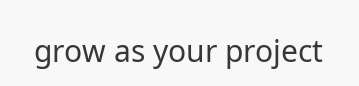grow as your project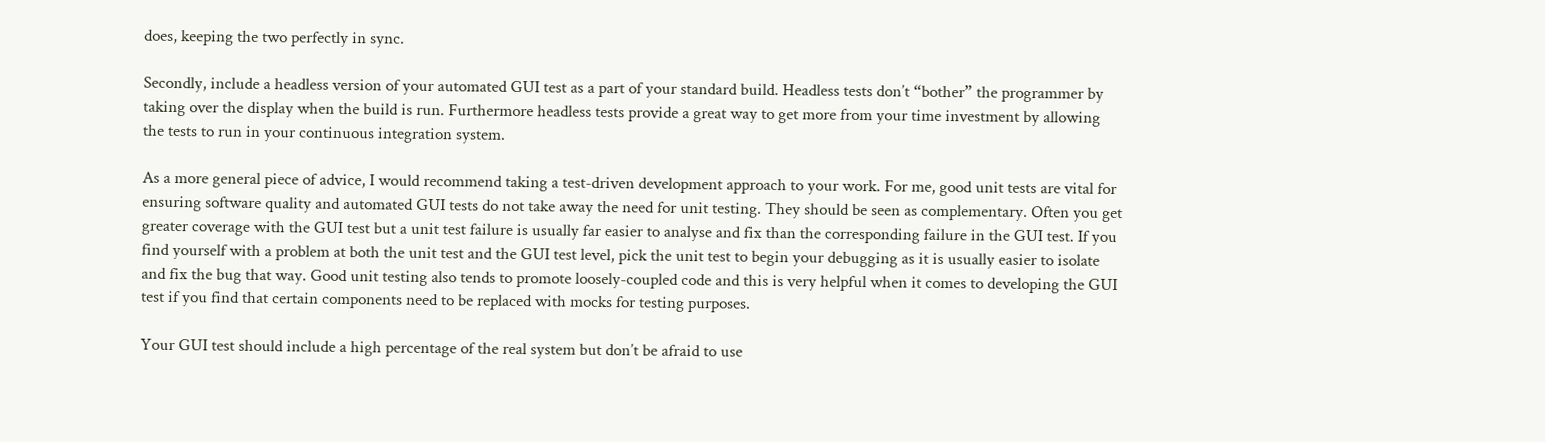does, keeping the two perfectly in sync.

Secondly, include a headless version of your automated GUI test as a part of your standard build. Headless tests don’t “bother” the programmer by taking over the display when the build is run. Furthermore headless tests provide a great way to get more from your time investment by allowing the tests to run in your continuous integration system.

As a more general piece of advice, I would recommend taking a test-driven development approach to your work. For me, good unit tests are vital for ensuring software quality and automated GUI tests do not take away the need for unit testing. They should be seen as complementary. Often you get greater coverage with the GUI test but a unit test failure is usually far easier to analyse and fix than the corresponding failure in the GUI test. If you find yourself with a problem at both the unit test and the GUI test level, pick the unit test to begin your debugging as it is usually easier to isolate and fix the bug that way. Good unit testing also tends to promote loosely-coupled code and this is very helpful when it comes to developing the GUI test if you find that certain components need to be replaced with mocks for testing purposes.

Your GUI test should include a high percentage of the real system but don’t be afraid to use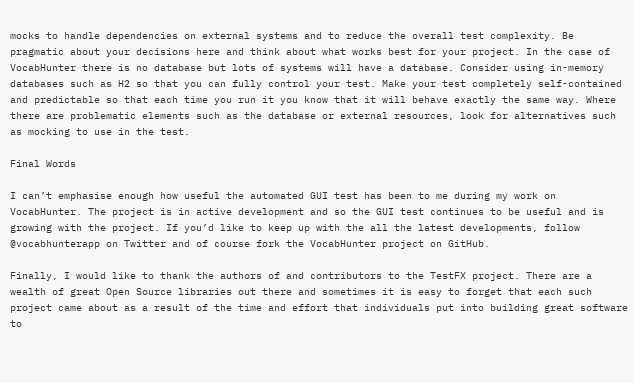mocks to handle dependencies on external systems and to reduce the overall test complexity. Be pragmatic about your decisions here and think about what works best for your project. In the case of VocabHunter there is no database but lots of systems will have a database. Consider using in-memory databases such as H2 so that you can fully control your test. Make your test completely self-contained and predictable so that each time you run it you know that it will behave exactly the same way. Where there are problematic elements such as the database or external resources, look for alternatives such as mocking to use in the test.

Final Words

I can’t emphasise enough how useful the automated GUI test has been to me during my work on VocabHunter. The project is in active development and so the GUI test continues to be useful and is growing with the project. If you’d like to keep up with the all the latest developments, follow @vocabhunterapp on Twitter and of course fork the VocabHunter project on GitHub.

Finally, I would like to thank the authors of and contributors to the TestFX project. There are a wealth of great Open Source libraries out there and sometimes it is easy to forget that each such project came about as a result of the time and effort that individuals put into building great software to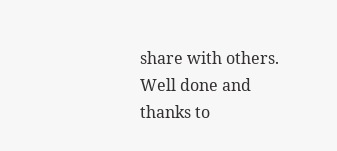share with others. Well done and thanks to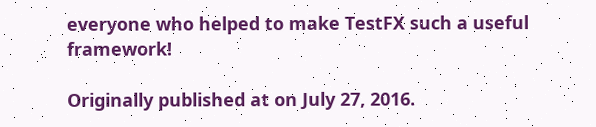everyone who helped to make TestFX such a useful framework!

Originally published at on July 27, 2016.